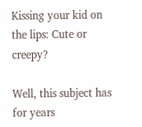Kissing your kid on the lips: Cute or creepy?

Well, this subject has for years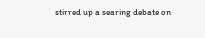stirred up a searing debate on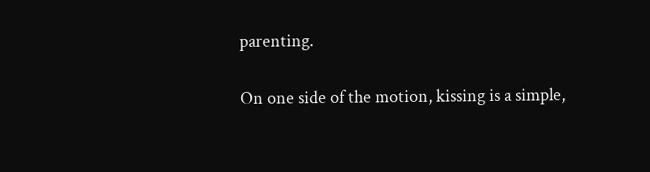parenting.

On one side of the motion, kissing is a simple,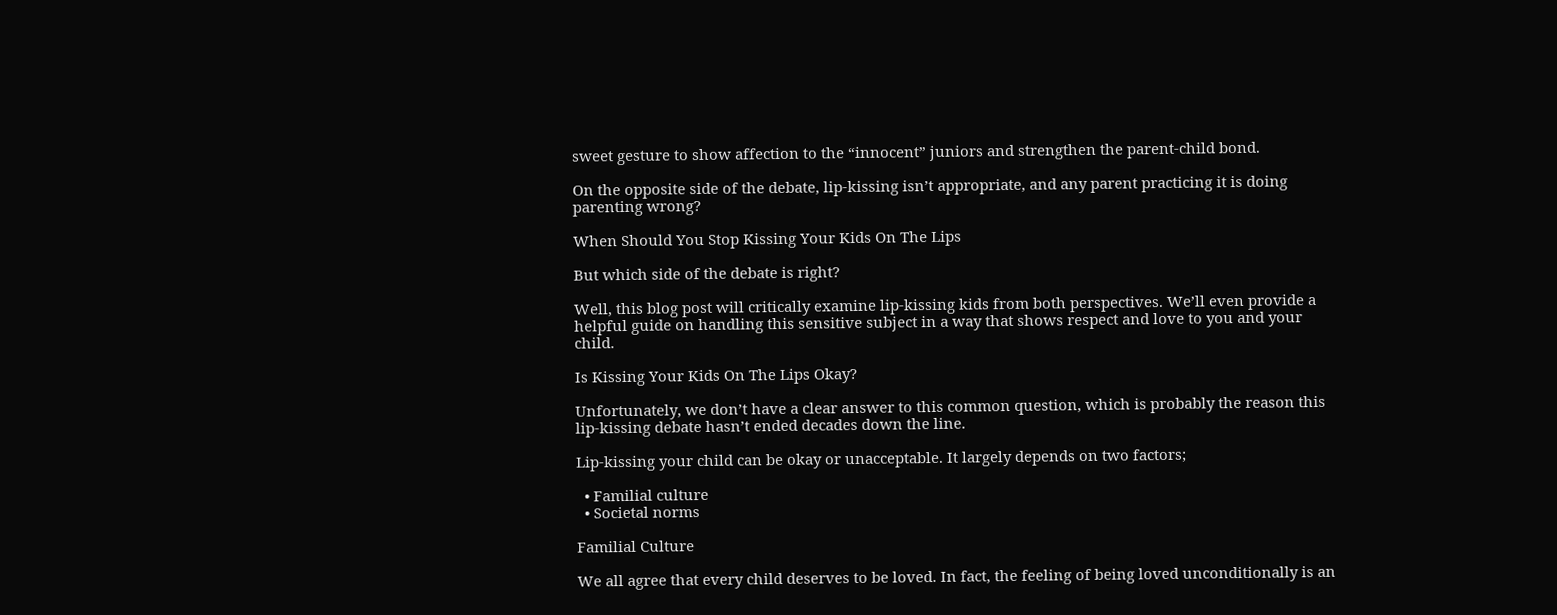sweet gesture to show affection to the “innocent” juniors and strengthen the parent-child bond.

On the opposite side of the debate, lip-kissing isn’t appropriate, and any parent practicing it is doing parenting wrong?

When Should You Stop Kissing Your Kids On The Lips

But which side of the debate is right?

Well, this blog post will critically examine lip-kissing kids from both perspectives. We’ll even provide a helpful guide on handling this sensitive subject in a way that shows respect and love to you and your child.

Is Kissing Your Kids On The Lips Okay?

Unfortunately, we don’t have a clear answer to this common question, which is probably the reason this lip-kissing debate hasn’t ended decades down the line.

Lip-kissing your child can be okay or unacceptable. It largely depends on two factors;

  • Familial culture
  • Societal norms

Familial Culture

We all agree that every child deserves to be loved. In fact, the feeling of being loved unconditionally is an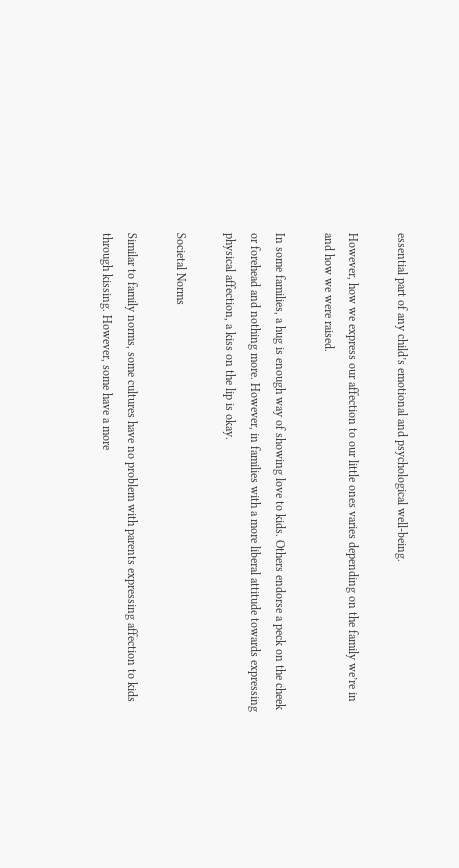essential part of any child’s emotional and psychological well-being.

However, how we express our affection to our little ones varies depending on the family we’re in and how we were raised.

In some families, a hug is enough way of showing love to kids. Others endorse a peck on the cheek or forehead and nothing more. However, in families with a more liberal attitude towards expressing physical affection, a kiss on the lip is okay.

Societal Norms

Similar to family norms, some cultures have no problem with parents expressing affection to kids through kissing. However, some have a more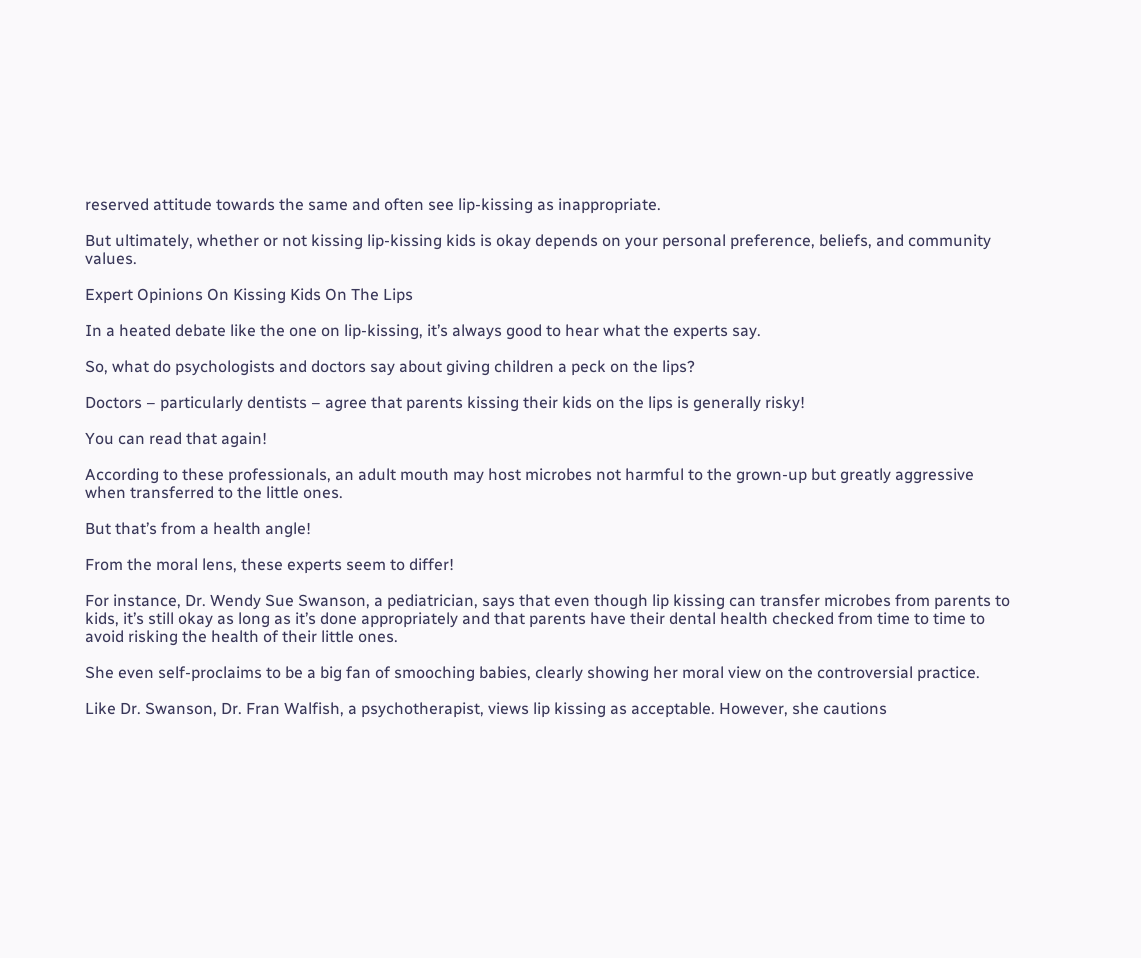reserved attitude towards the same and often see lip-kissing as inappropriate.

But ultimately, whether or not kissing lip-kissing kids is okay depends on your personal preference, beliefs, and community values.

Expert Opinions On Kissing Kids On The Lips

In a heated debate like the one on lip-kissing, it’s always good to hear what the experts say.

So, what do psychologists and doctors say about giving children a peck on the lips?

Doctors – particularly dentists – agree that parents kissing their kids on the lips is generally risky!

You can read that again!

According to these professionals, an adult mouth may host microbes not harmful to the grown-up but greatly aggressive when transferred to the little ones.

But that’s from a health angle!

From the moral lens, these experts seem to differ!

For instance, Dr. Wendy Sue Swanson, a pediatrician, says that even though lip kissing can transfer microbes from parents to kids, it’s still okay as long as it’s done appropriately and that parents have their dental health checked from time to time to avoid risking the health of their little ones.

She even self-proclaims to be a big fan of smooching babies, clearly showing her moral view on the controversial practice.

Like Dr. Swanson, Dr. Fran Walfish, a psychotherapist, views lip kissing as acceptable. However, she cautions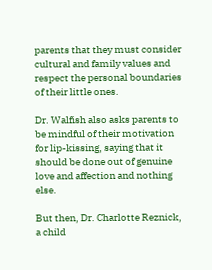parents that they must consider cultural and family values and respect the personal boundaries of their little ones.

Dr. Walfish also asks parents to be mindful of their motivation for lip-kissing, saying that it should be done out of genuine love and affection and nothing else.

But then, Dr. Charlotte Reznick, a child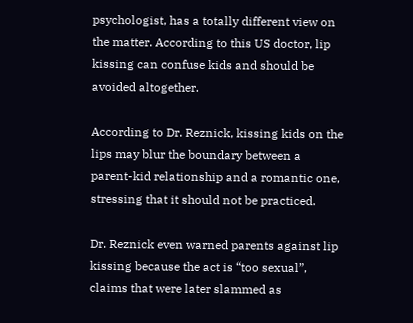psychologist, has a totally different view on the matter. According to this US doctor, lip kissing can confuse kids and should be avoided altogether.

According to Dr. Reznick, kissing kids on the lips may blur the boundary between a parent-kid relationship and a romantic one, stressing that it should not be practiced.

Dr. Reznick even warned parents against lip kissing because the act is “too sexual”, claims that were later slammed as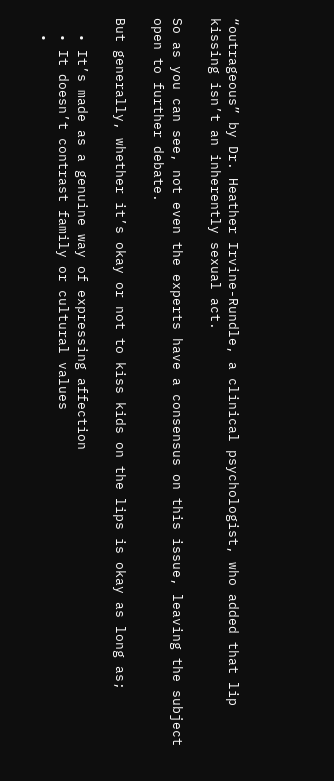“outrageous” by Dr. Heather Irvine-Rundle, a clinical psychologist, who added that lip kissing isn’t an inherently sexual act.

So as you can see, not even the experts have a consensus on this issue, leaving the subject open to further debate.

But generally, whether it’s okay or not to kiss kids on the lips is okay as long as;

  • It’s made as a genuine way of expressing affection
  • It doesn’t contrast family or cultural values
  •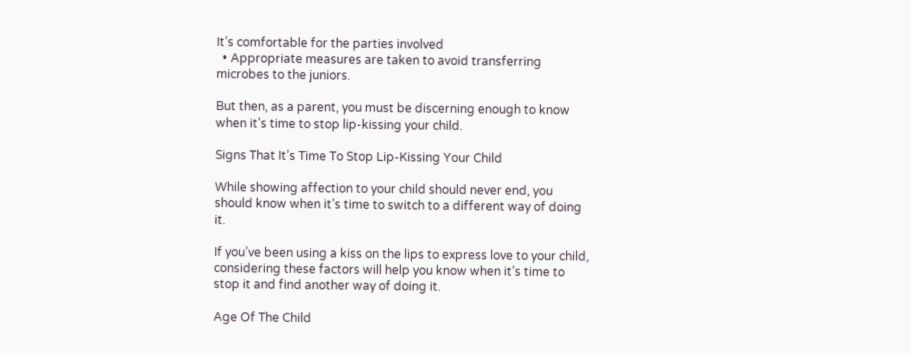It’s comfortable for the parties involved
  • Appropriate measures are taken to avoid transferring microbes to the juniors.

But then, as a parent, you must be discerning enough to know when it’s time to stop lip-kissing your child.

Signs That It’s Time To Stop Lip-Kissing Your Child

While showing affection to your child should never end, you should know when it’s time to switch to a different way of doing it.

If you’ve been using a kiss on the lips to express love to your child, considering these factors will help you know when it’s time to stop it and find another way of doing it.

Age Of The Child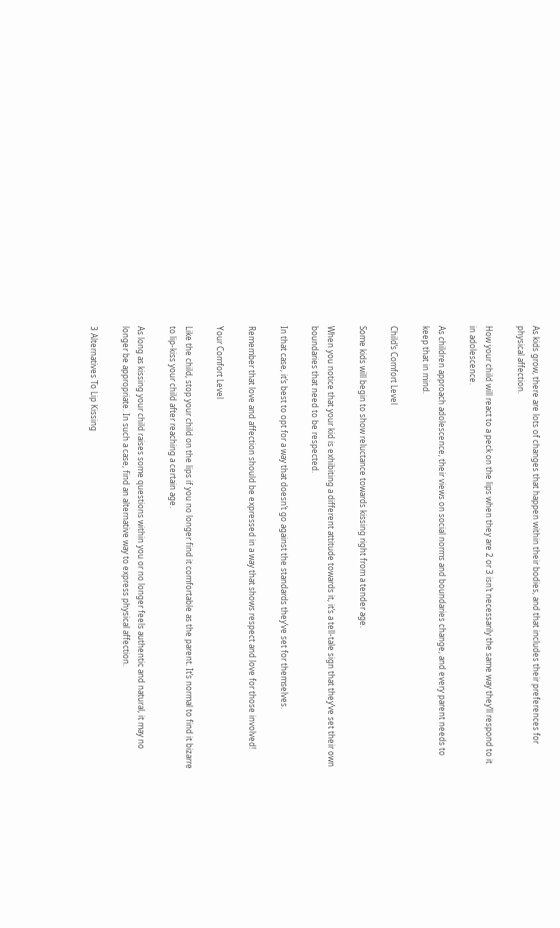As kids grow, there are lots of changes that happen within their bodies, and that includes their preferences for physical affection.

How your child will react to a peck on the lips when they are 2 or 3 isn’t necessarily the same way they’ll respond to it in adolescence.

As children approach adolescence, their views on social norms and boundaries change, and every parent needs to keep that in mind.

Child’s Comfort Level

Some kids will begin to show reluctance towards kissing right from a tender age.

When you notice that your kid is exhibiting a different attitude towards it, it’s a tell-tale sign that they’ve set their own boundaries that need to be respected.

In that case, it’s best to opt for a way that doesn’t go against the standards they’ve set for themselves.

Remember that love and affection should be expressed in a way that shows respect and love for those involved!

Your Comfort Level

Like the child, stop your child on the lips if you no longer find it comfortable as the parent. It’s normal to find it bizarre to lip-kiss your child after reaching a certain age.

As long as kissing your child raises some questions within you or no longer feels authentic and natural, it may no longer be appropriate. In such a case, find an alternative way to express physical affection.

3 Alternatives To Lip Kissing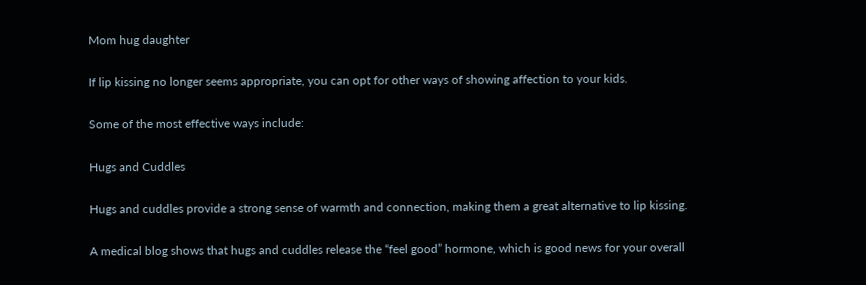Mom hug daughter

If lip kissing no longer seems appropriate, you can opt for other ways of showing affection to your kids.

Some of the most effective ways include:

Hugs and Cuddles

Hugs and cuddles provide a strong sense of warmth and connection, making them a great alternative to lip kissing.

A medical blog shows that hugs and cuddles release the “feel good” hormone, which is good news for your overall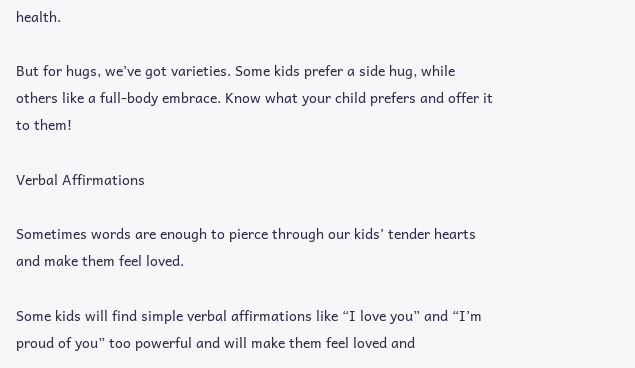health.

But for hugs, we’ve got varieties. Some kids prefer a side hug, while others like a full-body embrace. Know what your child prefers and offer it to them!

Verbal Affirmations

Sometimes words are enough to pierce through our kids’ tender hearts and make them feel loved.

Some kids will find simple verbal affirmations like “I love you” and “I’m proud of you” too powerful and will make them feel loved and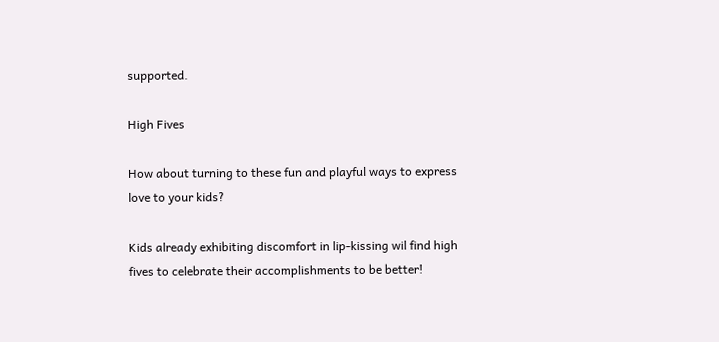supported.

High Fives

How about turning to these fun and playful ways to express love to your kids?

Kids already exhibiting discomfort in lip-kissing wil find high fives to celebrate their accomplishments to be better!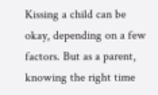Kissing a child can be okay, depending on a few factors. But as a parent, knowing the right time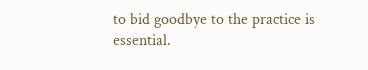to bid goodbye to the practice is essential.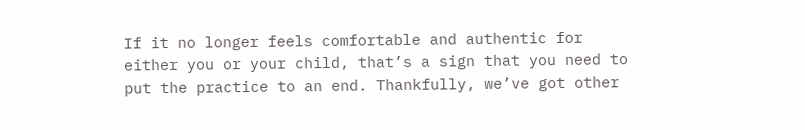If it no longer feels comfortable and authentic for either you or your child, that’s a sign that you need to put the practice to an end. Thankfully, we’ve got other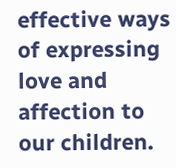effective ways of expressing love and affection to our children.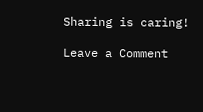Sharing is caring!

Leave a Comment